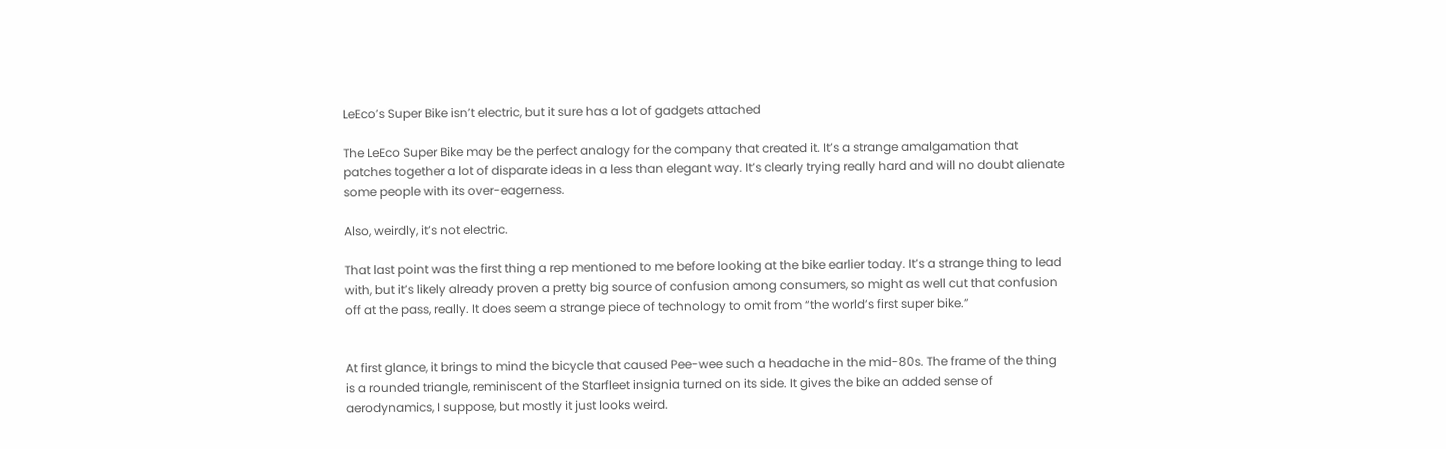LeEco’s Super Bike isn’t electric, but it sure has a lot of gadgets attached

The LeEco Super Bike may be the perfect analogy for the company that created it. It’s a strange amalgamation that patches together a lot of disparate ideas in a less than elegant way. It’s clearly trying really hard and will no doubt alienate some people with its over-eagerness.

Also, weirdly, it’s not electric.

That last point was the first thing a rep mentioned to me before looking at the bike earlier today. It’s a strange thing to lead with, but it’s likely already proven a pretty big source of confusion among consumers, so might as well cut that confusion off at the pass, really. It does seem a strange piece of technology to omit from “the world’s first super bike.”


At first glance, it brings to mind the bicycle that caused Pee-wee such a headache in the mid-80s. The frame of the thing is a rounded triangle, reminiscent of the Starfleet insignia turned on its side. It gives the bike an added sense of aerodynamics, I suppose, but mostly it just looks weird.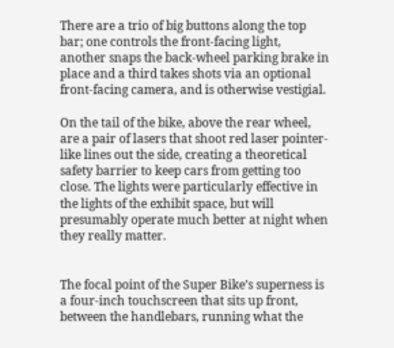There are a trio of big buttons along the top bar; one controls the front-facing light, another snaps the back-wheel parking brake in place and a third takes shots via an optional front-facing camera, and is otherwise vestigial.

On the tail of the bike, above the rear wheel, are a pair of lasers that shoot red laser pointer-like lines out the side, creating a theoretical safety barrier to keep cars from getting too close. The lights were particularly effective in the lights of the exhibit space, but will presumably operate much better at night when they really matter.


The focal point of the Super Bike’s superness is a four-inch touchscreen that sits up front, between the handlebars, running what the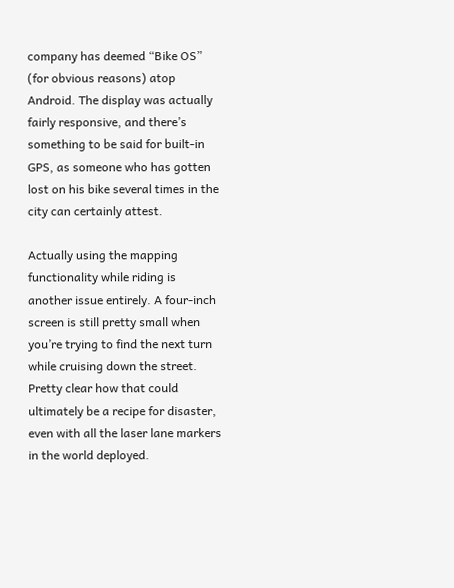company has deemed “Bike OS” (for obvious reasons) atop Android. The display was actually fairly responsive, and there’s something to be said for built-in GPS, as someone who has gotten lost on his bike several times in the city can certainly attest.

Actually using the mapping functionality while riding is another issue entirely. A four-inch screen is still pretty small when you’re trying to find the next turn while cruising down the street. Pretty clear how that could ultimately be a recipe for disaster, even with all the laser lane markers in the world deployed.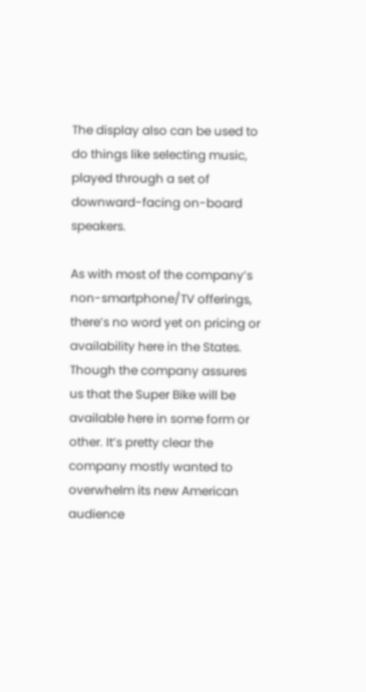The display also can be used to do things like selecting music, played through a set of downward-facing on-board speakers.

As with most of the company’s non-smartphone/TV offerings, there’s no word yet on pricing or availability here in the States. Though the company assures us that the Super Bike will be available here in some form or other. It’s pretty clear the company mostly wanted to overwhelm its new American audience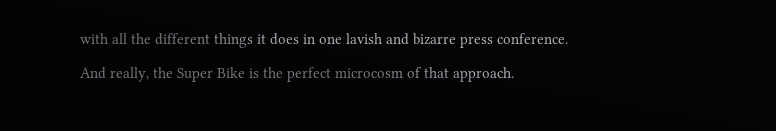with all the different things it does in one lavish and bizarre press conference.

And really, the Super Bike is the perfect microcosm of that approach.